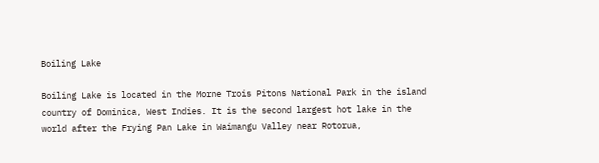Boiling Lake

Boiling Lake is located in the Morne Trois Pitons National Park in the island country of Dominica, West Indies. It is the second largest hot lake in the world after the Frying Pan Lake in Waimangu Valley near Rotorua,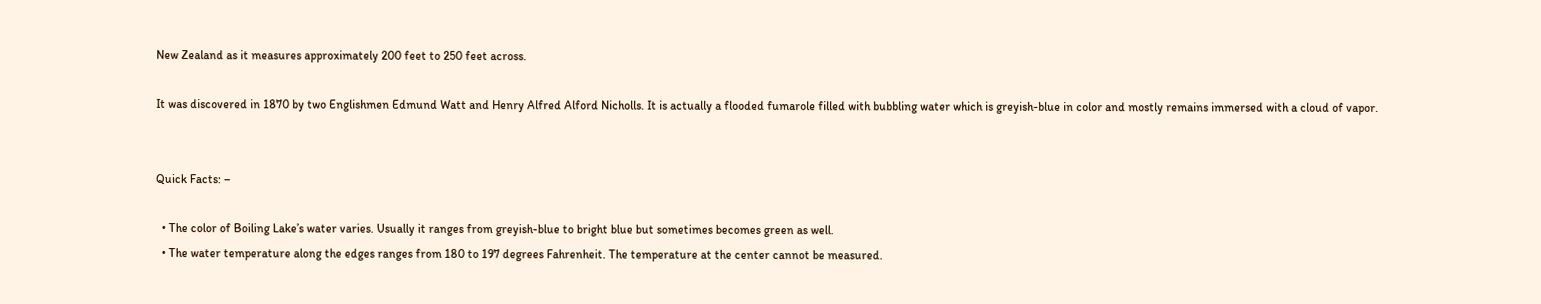New Zealand as it measures approximately 200 feet to 250 feet across.

It was discovered in 1870 by two Englishmen Edmund Watt and Henry Alfred Alford Nicholls. It is actually a flooded fumarole filled with bubbling water which is greyish-blue in color and mostly remains immersed with a cloud of vapor.


Quick Facts: –

  • The color of Boiling Lake’s water varies. Usually it ranges from greyish-blue to bright blue but sometimes becomes green as well.
  • The water temperature along the edges ranges from 180 to 197 degrees Fahrenheit. The temperature at the center cannot be measured.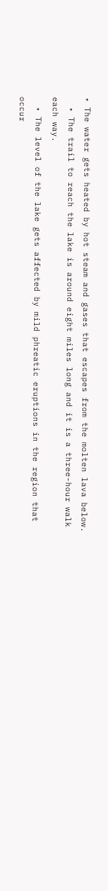• The water gets heated by hot steam and gases that escapes from the molten lava below.
  • The trail to reach the lake is around eight miles long and it is a three-hour walk each way.
  • The level of the lake gets affected by mild phreatic eruptions in the region that occur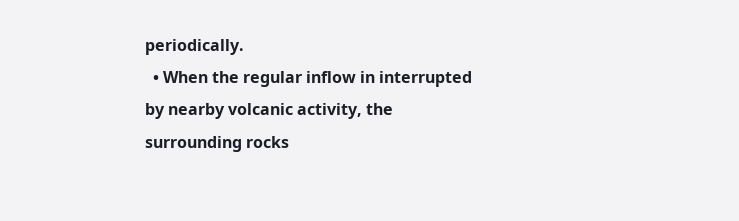periodically.
  • When the regular inflow in interrupted by nearby volcanic activity, the surrounding rocks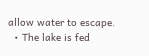allow water to escape.
  • The lake is fed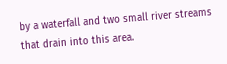by a waterfall and two small river streams that drain into this area.